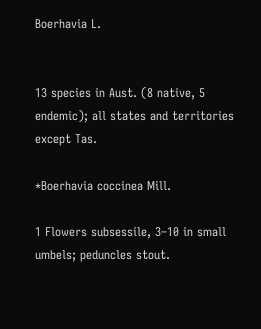Boerhavia L.


13 species in Aust. (8 native, 5 endemic); all states and territories except Tas.

*Boerhavia coccinea Mill.

1 Flowers subsessile, 3–10 in small umbels; peduncles stout.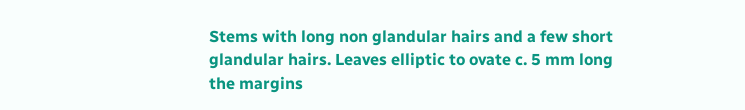Stems with long non glandular hairs and a few short glandular hairs. Leaves elliptic to ovate c. 5 mm long the margins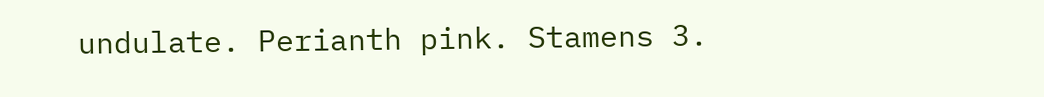undulate. Perianth pink. Stamens 3.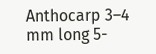Anthocarp 3–4 mm long 5-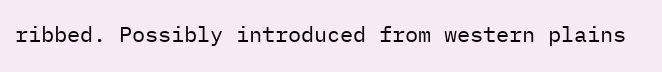ribbed. Possibly introduced from western plains